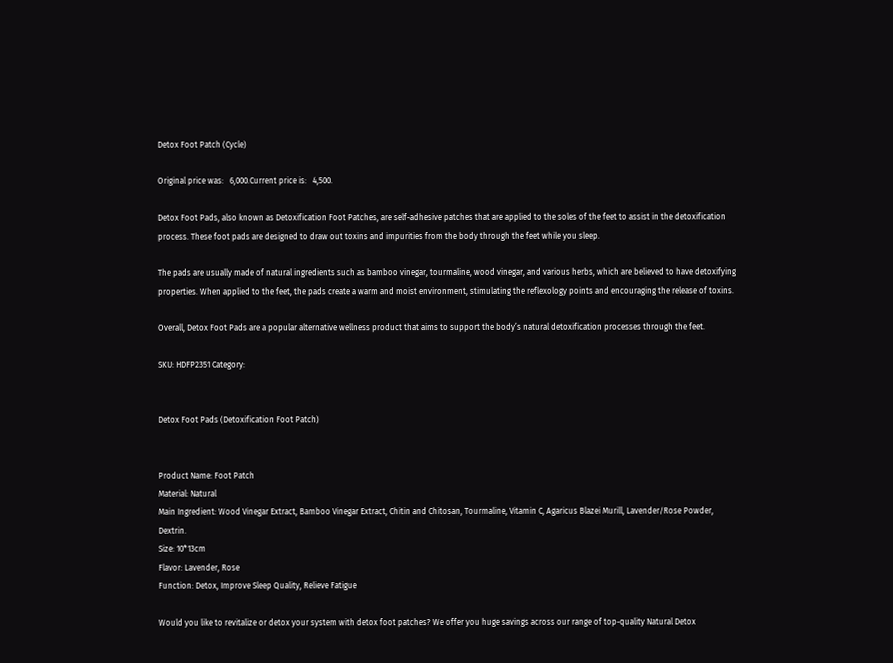Detox Foot Patch (Cycle)

Original price was:   6,000.Current price is:   4,500.

Detox Foot Pads, also known as Detoxification Foot Patches, are self-adhesive patches that are applied to the soles of the feet to assist in the detoxification process. These foot pads are designed to draw out toxins and impurities from the body through the feet while you sleep.

The pads are usually made of natural ingredients such as bamboo vinegar, tourmaline, wood vinegar, and various herbs, which are believed to have detoxifying properties. When applied to the feet, the pads create a warm and moist environment, stimulating the reflexology points and encouraging the release of toxins.

Overall, Detox Foot Pads are a popular alternative wellness product that aims to support the body’s natural detoxification processes through the feet.

SKU: HDFP2351 Category:


Detox Foot Pads (Detoxification Foot Patch)


Product Name: Foot Patch
Material: Natural
Main Ingredient: Wood Vinegar Extract, Bamboo Vinegar Extract, Chitin and Chitosan, Tourmaline, Vitamin C, Agaricus Blazei Murill, Lavender/Rose Powder, Dextrin.
Size: 10*13cm
Flavor: Lavender, Rose
Function: Detox, Improve Sleep Quality, Relieve Fatigue

Would you like to revitalize or detox your system with detox foot patches? We offer you huge savings across our range of top-quality Natural Detox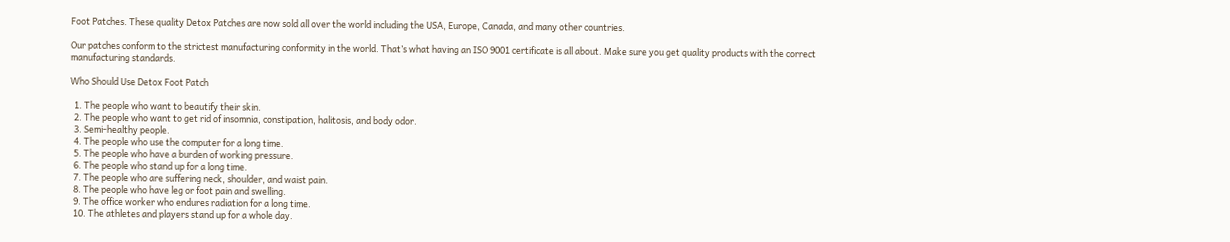Foot Patches. These quality Detox Patches are now sold all over the world including the USA, Europe, Canada, and many other countries.

Our patches conform to the strictest manufacturing conformity in the world. That’s what having an ISO 9001 certificate is all about. Make sure you get quality products with the correct manufacturing standards.

Who Should Use Detox Foot Patch

  1. The people who want to beautify their skin.
  2. The people who want to get rid of insomnia, constipation, halitosis, and body odor.
  3. Semi-healthy people.
  4. The people who use the computer for a long time.
  5. The people who have a burden of working pressure.
  6. The people who stand up for a long time.
  7. The people who are suffering neck, shoulder, and waist pain.
  8. The people who have leg or foot pain and swelling.
  9. The office worker who endures radiation for a long time.
  10. The athletes and players stand up for a whole day.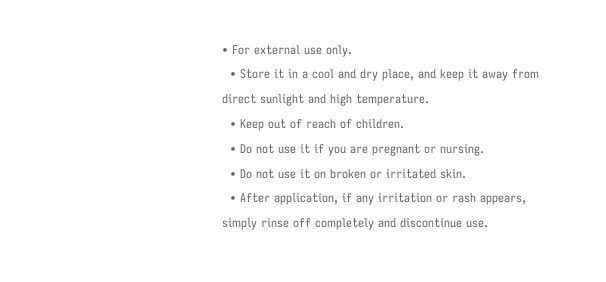• For external use only.
  • Store it in a cool and dry place, and keep it away from direct sunlight and high temperature.
  • Keep out of reach of children.
  • Do not use it if you are pregnant or nursing.
  • Do not use it on broken or irritated skin.
  • After application, if any irritation or rash appears, simply rinse off completely and discontinue use.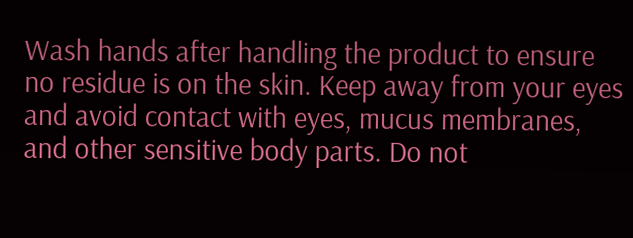Wash hands after handling the product to ensure no residue is on the skin. Keep away from your eyes and avoid contact with eyes, mucus membranes, and other sensitive body parts. Do not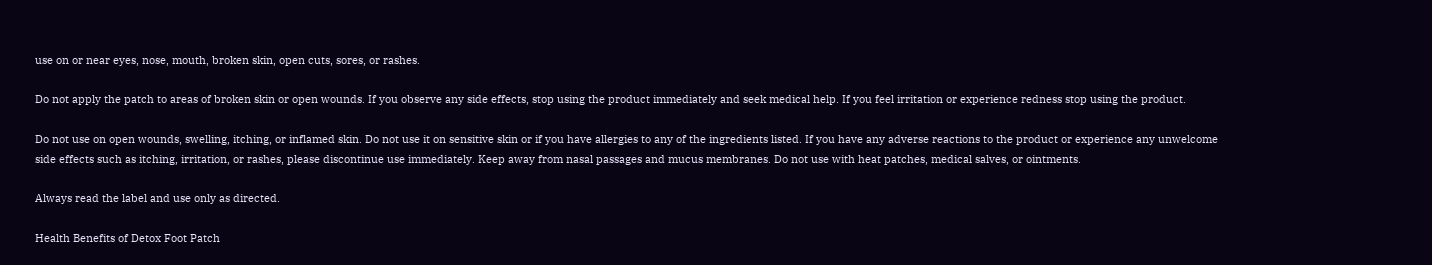use on or near eyes, nose, mouth, broken skin, open cuts, sores, or rashes.

Do not apply the patch to areas of broken skin or open wounds. If you observe any side effects, stop using the product immediately and seek medical help. If you feel irritation or experience redness stop using the product.

Do not use on open wounds, swelling, itching, or inflamed skin. Do not use it on sensitive skin or if you have allergies to any of the ingredients listed. If you have any adverse reactions to the product or experience any unwelcome side effects such as itching, irritation, or rashes, please discontinue use immediately. Keep away from nasal passages and mucus membranes. Do not use with heat patches, medical salves, or ointments.

Always read the label and use only as directed.

Health Benefits of Detox Foot Patch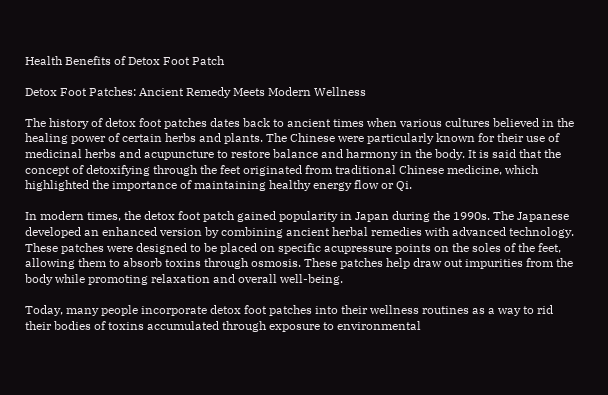Health Benefits of Detox Foot Patch

Detox Foot Patches: Ancient Remedy Meets Modern Wellness

The history of detox foot patches dates back to ancient times when various cultures believed in the healing power of certain herbs and plants. The Chinese were particularly known for their use of medicinal herbs and acupuncture to restore balance and harmony in the body. It is said that the concept of detoxifying through the feet originated from traditional Chinese medicine, which highlighted the importance of maintaining healthy energy flow or Qi.

In modern times, the detox foot patch gained popularity in Japan during the 1990s. The Japanese developed an enhanced version by combining ancient herbal remedies with advanced technology. These patches were designed to be placed on specific acupressure points on the soles of the feet, allowing them to absorb toxins through osmosis. These patches help draw out impurities from the body while promoting relaxation and overall well-being.

Today, many people incorporate detox foot patches into their wellness routines as a way to rid their bodies of toxins accumulated through exposure to environmental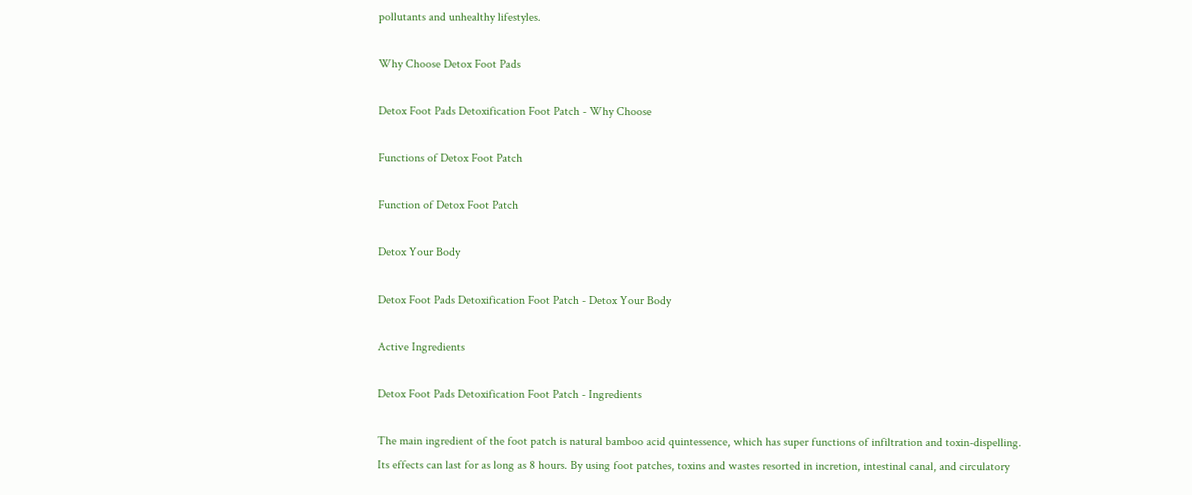pollutants and unhealthy lifestyles.

Why Choose Detox Foot Pads

Detox Foot Pads Detoxification Foot Patch - Why Choose

Functions of Detox Foot Patch

Function of Detox Foot Patch

Detox Your Body

Detox Foot Pads Detoxification Foot Patch - Detox Your Body

Active Ingredients

Detox Foot Pads Detoxification Foot Patch - Ingredients

The main ingredient of the foot patch is natural bamboo acid quintessence, which has super functions of infiltration and toxin-dispelling. Its effects can last for as long as 8 hours. By using foot patches, toxins and wastes resorted in incretion, intestinal canal, and circulatory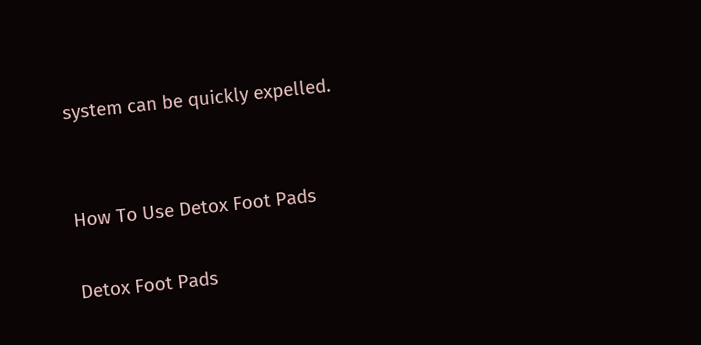system can be quickly expelled.


How To Use Detox Foot Pads

Detox Foot Pads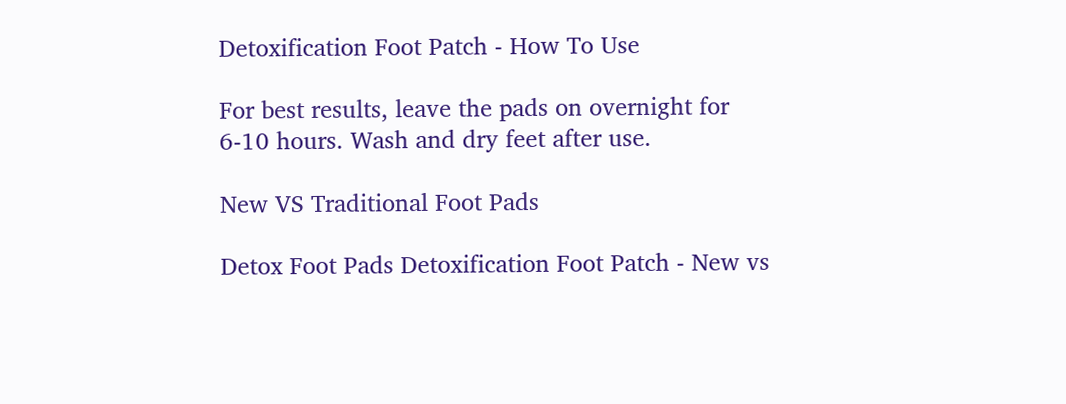Detoxification Foot Patch - How To Use

For best results, leave the pads on overnight for 6-10 hours. Wash and dry feet after use.

New VS Traditional Foot Pads

Detox Foot Pads Detoxification Foot Patch - New vs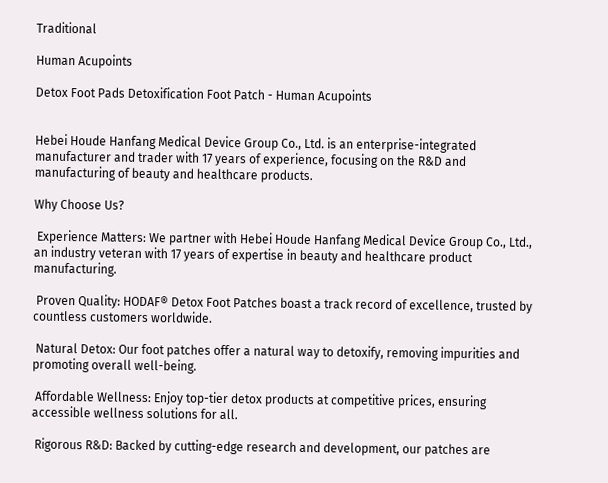Traditional

Human Acupoints

Detox Foot Pads Detoxification Foot Patch - Human Acupoints


Hebei Houde Hanfang Medical Device Group Co., Ltd. is an enterprise-integrated manufacturer and trader with 17 years of experience, focusing on the R&D and manufacturing of beauty and healthcare products.

Why Choose Us?

 Experience Matters: We partner with Hebei Houde Hanfang Medical Device Group Co., Ltd., an industry veteran with 17 years of expertise in beauty and healthcare product manufacturing.

 Proven Quality: HODAF® Detox Foot Patches boast a track record of excellence, trusted by countless customers worldwide.

 Natural Detox: Our foot patches offer a natural way to detoxify, removing impurities and promoting overall well-being.

 Affordable Wellness: Enjoy top-tier detox products at competitive prices, ensuring accessible wellness solutions for all.

 Rigorous R&D: Backed by cutting-edge research and development, our patches are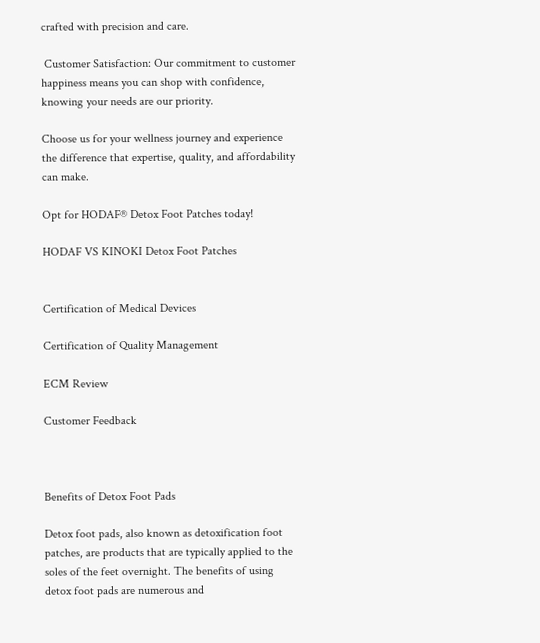crafted with precision and care.

 Customer Satisfaction: Our commitment to customer happiness means you can shop with confidence, knowing your needs are our priority.

Choose us for your wellness journey and experience the difference that expertise, quality, and affordability can make.

Opt for HODAF® Detox Foot Patches today!

HODAF VS KINOKI Detox Foot Patches


Certification of Medical Devices

Certification of Quality Management

ECM Review

Customer Feedback



Benefits of Detox Foot Pads

Detox foot pads, also known as detoxification foot patches, are products that are typically applied to the soles of the feet overnight. The benefits of using detox foot pads are numerous and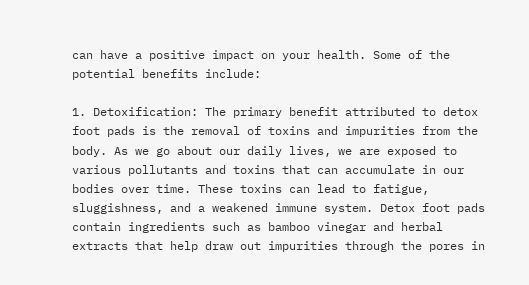can have a positive impact on your health. Some of the potential benefits include:

1. Detoxification: The primary benefit attributed to detox foot pads is the removal of toxins and impurities from the body. As we go about our daily lives, we are exposed to various pollutants and toxins that can accumulate in our bodies over time. These toxins can lead to fatigue, sluggishness, and a weakened immune system. Detox foot pads contain ingredients such as bamboo vinegar and herbal extracts that help draw out impurities through the pores in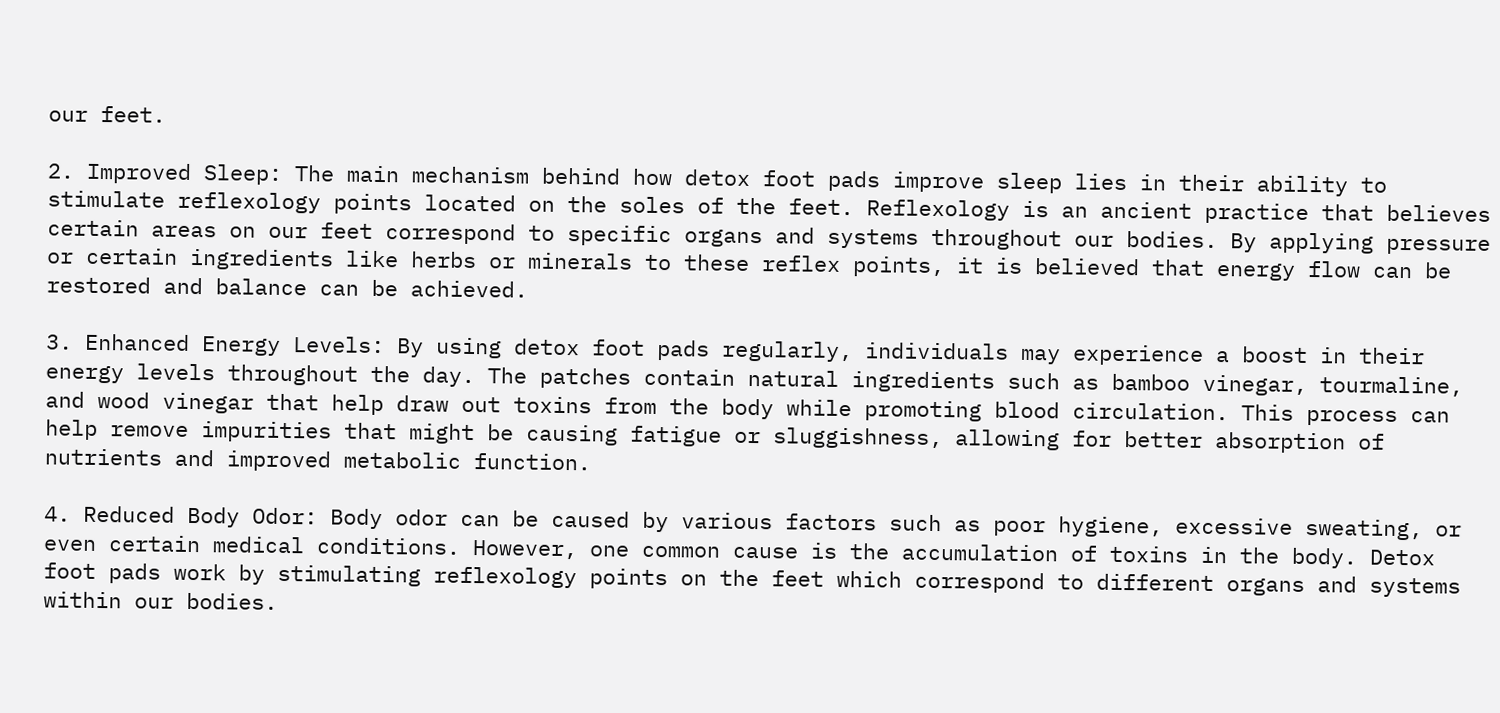our feet.

2. Improved Sleep: The main mechanism behind how detox foot pads improve sleep lies in their ability to stimulate reflexology points located on the soles of the feet. Reflexology is an ancient practice that believes certain areas on our feet correspond to specific organs and systems throughout our bodies. By applying pressure or certain ingredients like herbs or minerals to these reflex points, it is believed that energy flow can be restored and balance can be achieved.

3. Enhanced Energy Levels: By using detox foot pads regularly, individuals may experience a boost in their energy levels throughout the day. The patches contain natural ingredients such as bamboo vinegar, tourmaline, and wood vinegar that help draw out toxins from the body while promoting blood circulation. This process can help remove impurities that might be causing fatigue or sluggishness, allowing for better absorption of nutrients and improved metabolic function.

4. Reduced Body Odor: Body odor can be caused by various factors such as poor hygiene, excessive sweating, or even certain medical conditions. However, one common cause is the accumulation of toxins in the body. Detox foot pads work by stimulating reflexology points on the feet which correspond to different organs and systems within our bodies.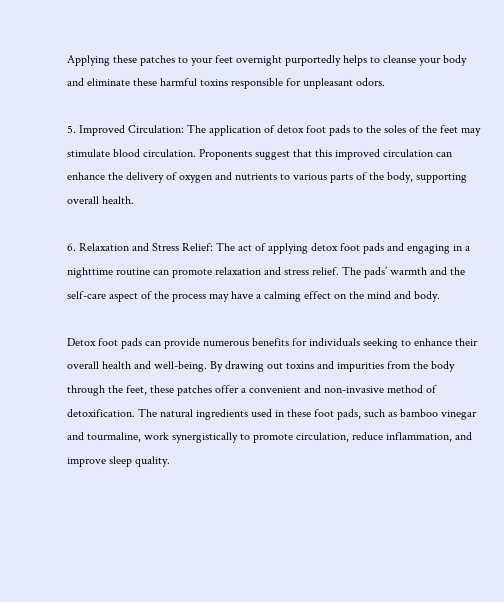Applying these patches to your feet overnight purportedly helps to cleanse your body and eliminate these harmful toxins responsible for unpleasant odors.

5. Improved Circulation: The application of detox foot pads to the soles of the feet may stimulate blood circulation. Proponents suggest that this improved circulation can enhance the delivery of oxygen and nutrients to various parts of the body, supporting overall health.

6. Relaxation and Stress Relief: The act of applying detox foot pads and engaging in a nighttime routine can promote relaxation and stress relief. The pads’ warmth and the self-care aspect of the process may have a calming effect on the mind and body.

Detox foot pads can provide numerous benefits for individuals seeking to enhance their overall health and well-being. By drawing out toxins and impurities from the body through the feet, these patches offer a convenient and non-invasive method of detoxification. The natural ingredients used in these foot pads, such as bamboo vinegar and tourmaline, work synergistically to promote circulation, reduce inflammation, and improve sleep quality.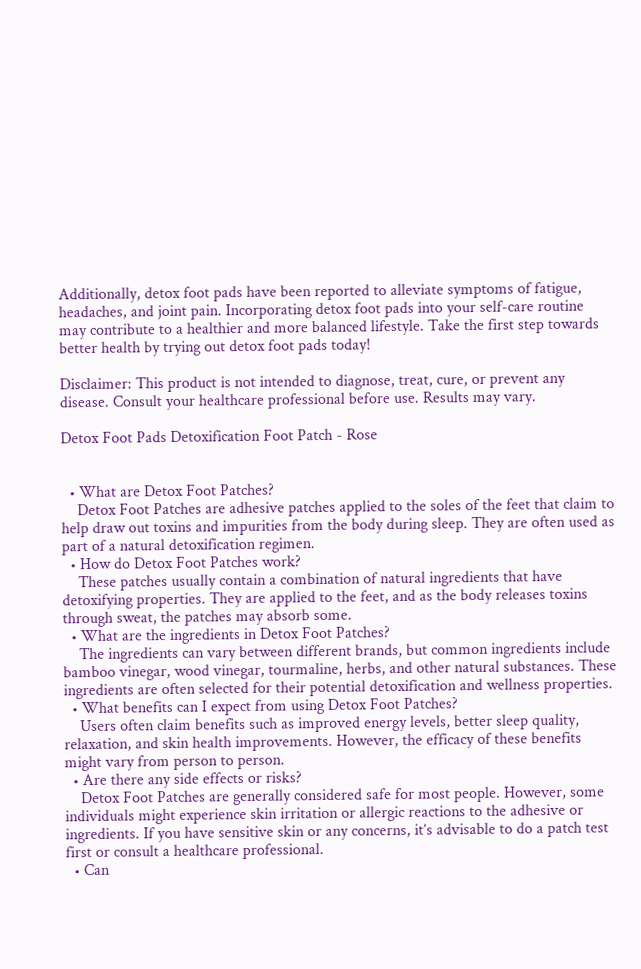Additionally, detox foot pads have been reported to alleviate symptoms of fatigue, headaches, and joint pain. Incorporating detox foot pads into your self-care routine may contribute to a healthier and more balanced lifestyle. Take the first step towards better health by trying out detox foot pads today!

Disclaimer: This product is not intended to diagnose, treat, cure, or prevent any disease. Consult your healthcare professional before use. Results may vary.

Detox Foot Pads Detoxification Foot Patch - Rose


  • What are Detox Foot Patches?
    Detox Foot Patches are adhesive patches applied to the soles of the feet that claim to help draw out toxins and impurities from the body during sleep. They are often used as part of a natural detoxification regimen.
  • How do Detox Foot Patches work?
    These patches usually contain a combination of natural ingredients that have detoxifying properties. They are applied to the feet, and as the body releases toxins through sweat, the patches may absorb some.
  • What are the ingredients in Detox Foot Patches?
    The ingredients can vary between different brands, but common ingredients include bamboo vinegar, wood vinegar, tourmaline, herbs, and other natural substances. These ingredients are often selected for their potential detoxification and wellness properties.
  • What benefits can I expect from using Detox Foot Patches?
    Users often claim benefits such as improved energy levels, better sleep quality, relaxation, and skin health improvements. However, the efficacy of these benefits might vary from person to person.
  • Are there any side effects or risks?
    Detox Foot Patches are generally considered safe for most people. However, some individuals might experience skin irritation or allergic reactions to the adhesive or ingredients. If you have sensitive skin or any concerns, it’s advisable to do a patch test first or consult a healthcare professional.
  • Can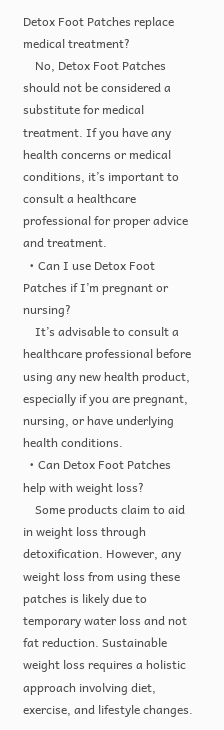Detox Foot Patches replace medical treatment?
    No, Detox Foot Patches should not be considered a substitute for medical treatment. If you have any health concerns or medical conditions, it’s important to consult a healthcare professional for proper advice and treatment.
  • Can I use Detox Foot Patches if I’m pregnant or nursing?
    It’s advisable to consult a healthcare professional before using any new health product, especially if you are pregnant, nursing, or have underlying health conditions.
  • Can Detox Foot Patches help with weight loss?
    Some products claim to aid in weight loss through detoxification. However, any weight loss from using these patches is likely due to temporary water loss and not fat reduction. Sustainable weight loss requires a holistic approach involving diet, exercise, and lifestyle changes.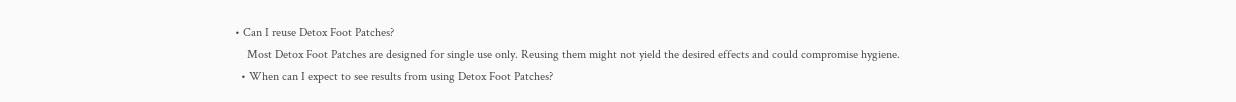• Can I reuse Detox Foot Patches?
    Most Detox Foot Patches are designed for single use only. Reusing them might not yield the desired effects and could compromise hygiene.
  • When can I expect to see results from using Detox Foot Patches?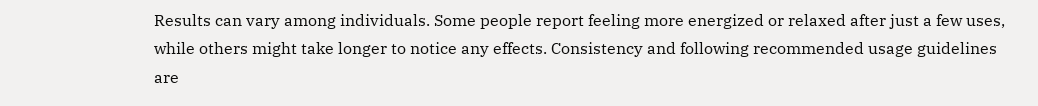Results can vary among individuals. Some people report feeling more energized or relaxed after just a few uses, while others might take longer to notice any effects. Consistency and following recommended usage guidelines are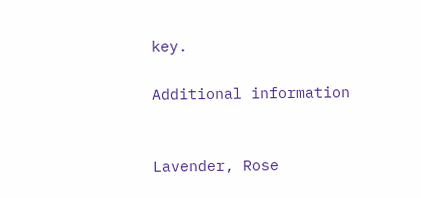key.

Additional information


Lavender, Rose